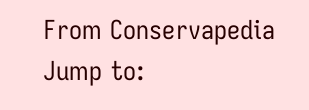From Conservapedia
Jump to: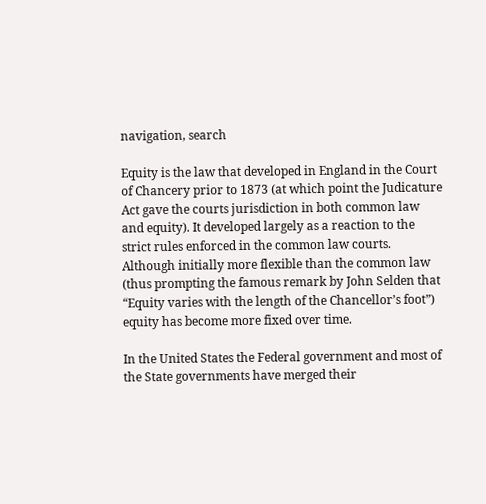navigation, search

Equity is the law that developed in England in the Court of Chancery prior to 1873 (at which point the Judicature Act gave the courts jurisdiction in both common law and equity). It developed largely as a reaction to the strict rules enforced in the common law courts. Although initially more flexible than the common law (thus prompting the famous remark by John Selden that “Equity varies with the length of the Chancellor’s foot”) equity has become more fixed over time.

In the United States the Federal government and most of the State governments have merged their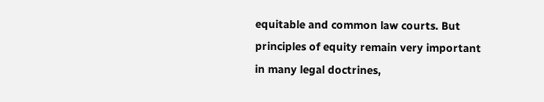equitable and common law courts. But principles of equity remain very important in many legal doctrines,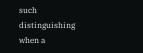such distinguishing when a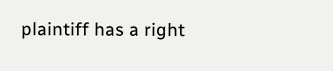plaintiff has a right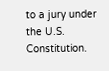to a jury under the U.S. Constitution.